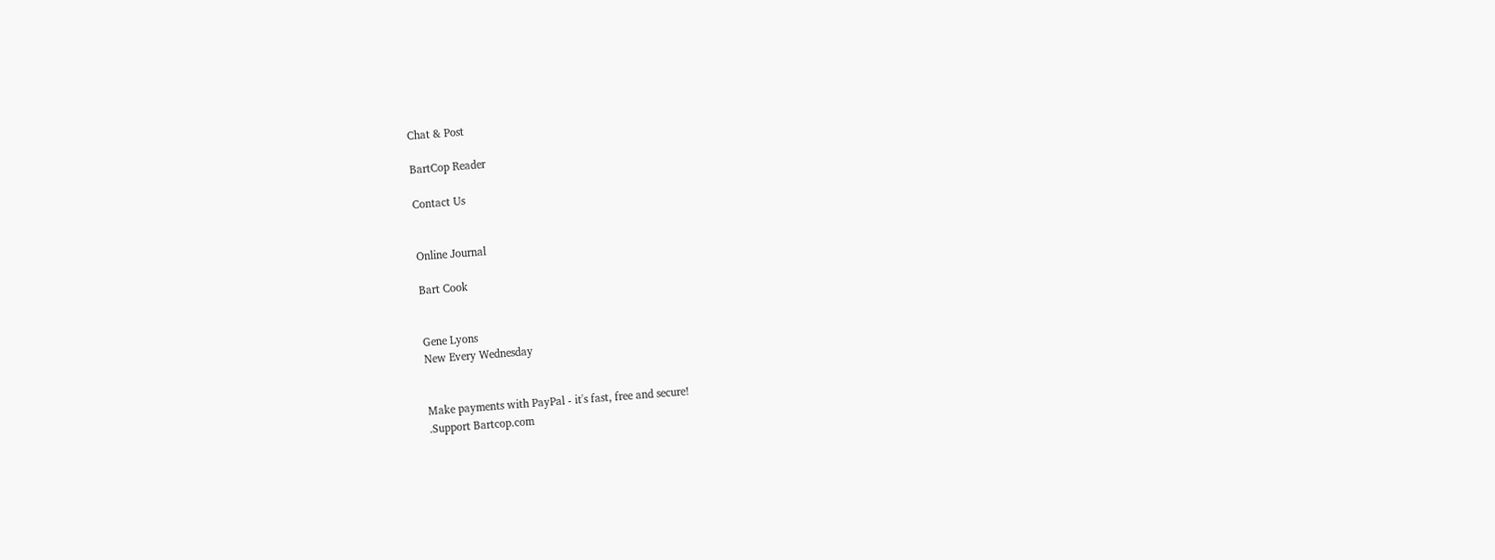Chat & Post

BartCop Reader

Contact Us


Online Journal

Bart Cook


Gene Lyons
New Every Wednesday


Make payments with PayPal - it's fast, free and secure!
.Support Bartcop.com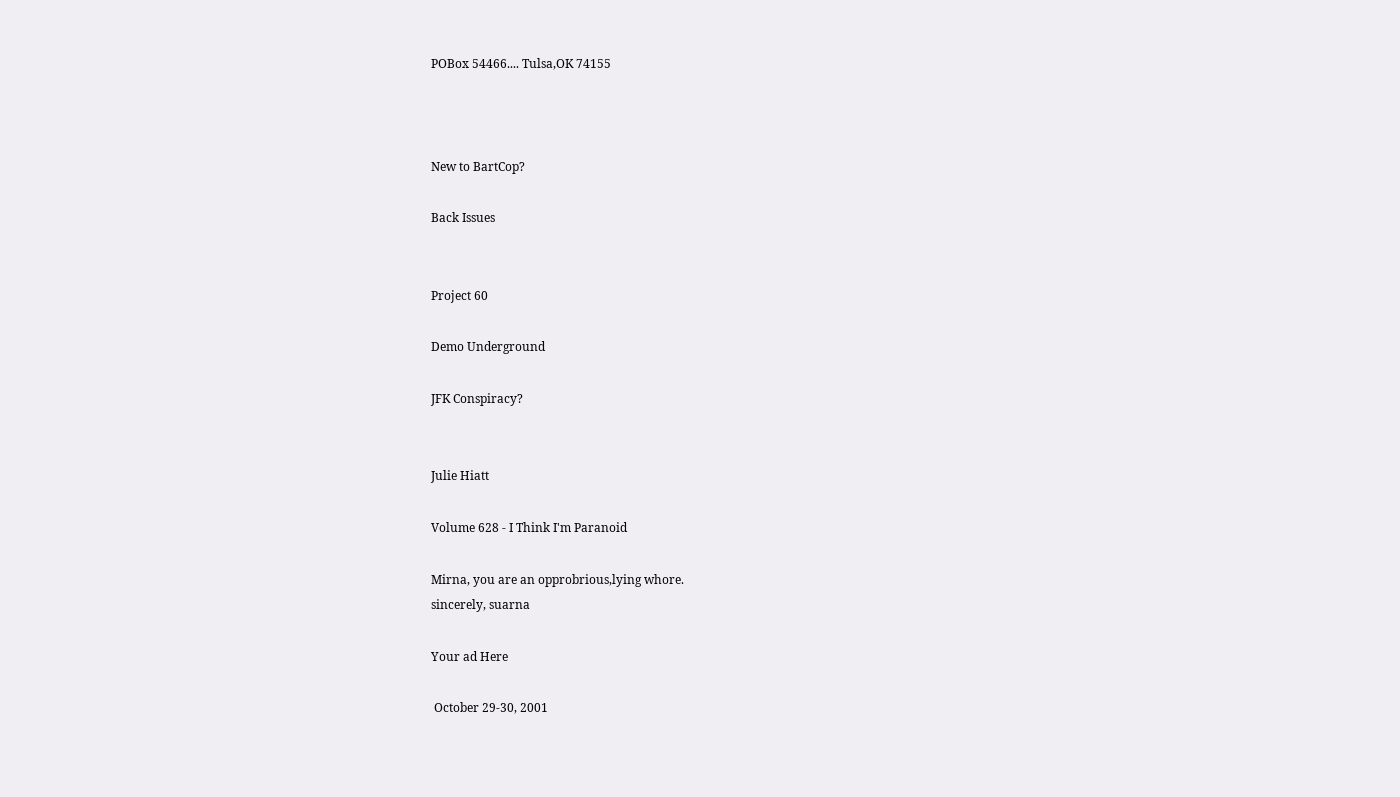POBox 54466.... Tulsa,OK 74155



New to BartCop?

Back Issues


Project 60

Demo Underground

JFK Conspiracy?


Julie Hiatt

Volume 628 - I Think I'm Paranoid

Mirna, you are an opprobrious,lying whore.
sincerely, suarna

Your ad Here

 October 29-30, 2001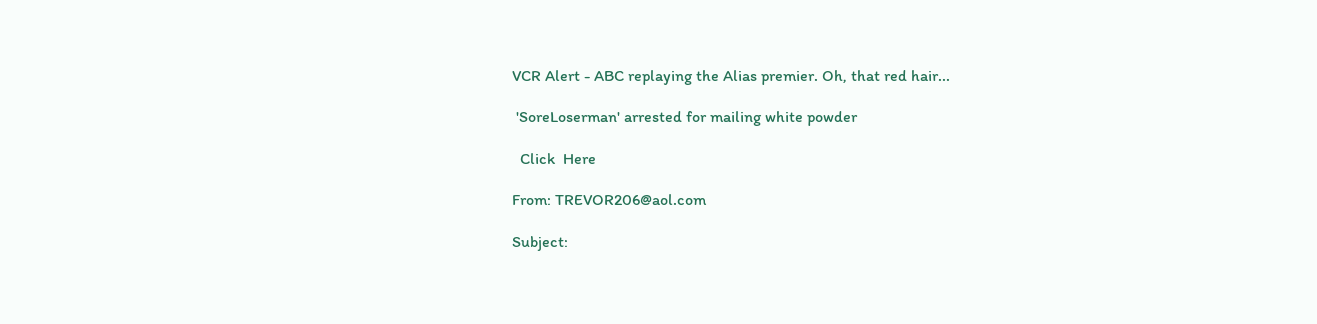VCR Alert - ABC replaying the Alias premier. Oh, that red hair...

 'SoreLoserman' arrested for mailing white powder

  Click  Here

From: TREVOR206@aol.com

Subject: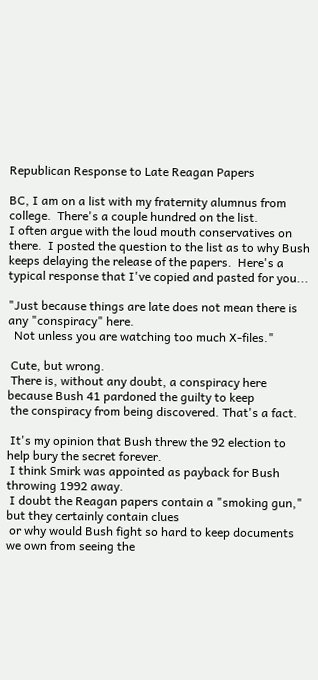Republican Response to Late Reagan Papers

BC, I am on a list with my fraternity alumnus from college.  There's a couple hundred on the list.
I often argue with the loud mouth conservatives on there.  I posted the question to the list as to why Bush
keeps delaying the release of the papers.  Here's a  typical response that I've copied and pasted for you...

"Just because things are late does not mean there is any "conspiracy" here.
  Not unless you are watching too much X-files."

 Cute, but wrong.
 There is, without any doubt, a conspiracy here because Bush 41 pardoned the guilty to keep
 the conspiracy from being discovered. That's a fact.

 It's my opinion that Bush threw the 92 election to help bury the secret forever.
 I think Smirk was appointed as payback for Bush throwing 1992 away.
 I doubt the Reagan papers contain a "smoking gun," but they certainly contain clues
 or why would Bush fight so hard to keep documents we own from seeing the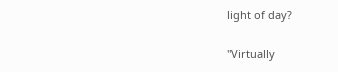light of day?

"Virtually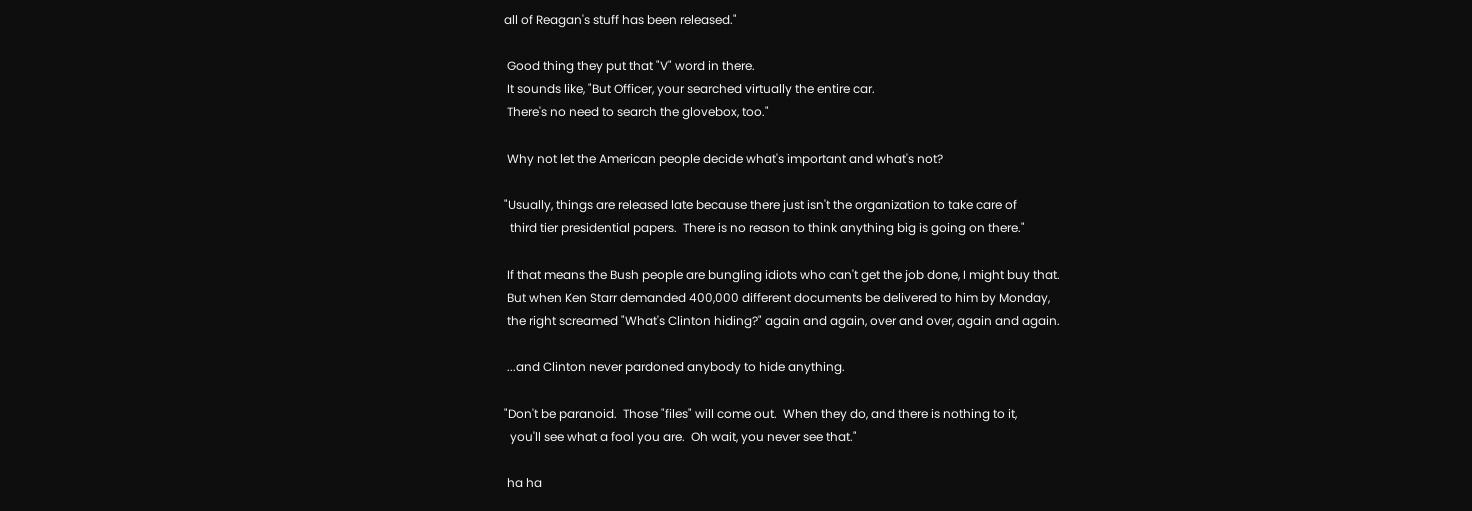all of Reagan's stuff has been released."

 Good thing they put that "V" word in there.
 It sounds like, "But Officer, your searched virtually the entire car.
 There's no need to search the glovebox, too."

 Why not let the American people decide what's important and what's not?

"Usually, things are released late because there just isn't the organization to take care of
  third tier presidential papers.  There is no reason to think anything big is going on there."

 If that means the Bush people are bungling idiots who can't get the job done, I might buy that.
 But when Ken Starr demanded 400,000 different documents be delivered to him by Monday,
 the right screamed "What's Clinton hiding?" again and again, over and over, again and again.

 ...and Clinton never pardoned anybody to hide anything.

"Don't be paranoid.  Those "files" will come out.  When they do, and there is nothing to it,
  you'll see what a fool you are.  Oh wait, you never see that."

 ha ha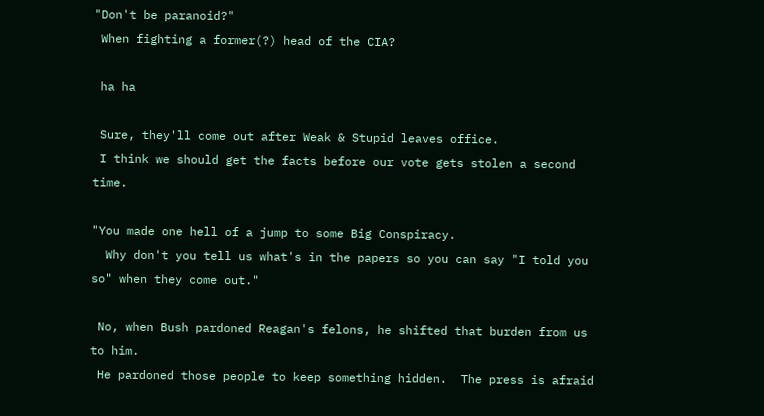"Don't be paranoid?"
 When fighting a former(?) head of the CIA?

 ha ha

 Sure, they'll come out after Weak & Stupid leaves office.
 I think we should get the facts before our vote gets stolen a second time.

"You made one hell of a jump to some Big Conspiracy.
  Why don't you tell us what's in the papers so you can say "I told you so" when they come out."

 No, when Bush pardoned Reagan's felons, he shifted that burden from us to him.
 He pardoned those people to keep something hidden.  The press is afraid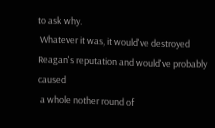to ask why.
 Whatever it was, it would've destroyed Reagan's reputation and would've probably caused
 a whole nother round of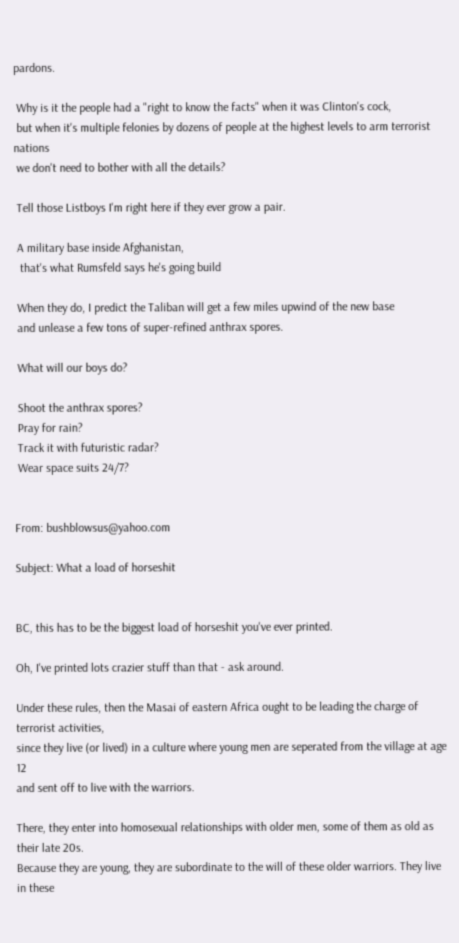pardons.

 Why is it the people had a "right to know the facts" when it was Clinton's cock,
 but when it's multiple felonies by dozens of people at the highest levels to arm terrorist nations
 we don't need to bother with all the details?

 Tell those Listboys I'm right here if they ever grow a pair.

 A military base inside Afghanistan,
  that's what Rumsfeld says he's going build

 When they do, I predict the Taliban will get a few miles upwind of the new base
 and unlease a few tons of super-refined anthrax spores.

 What will our boys do?

 Shoot the anthrax spores?
 Pray for rain?
 Track it with futuristic radar?
 Wear space suits 24/7?


From: bushblowsus@yahoo.com

Subject: What a load of horseshit


BC, this has to be the biggest load of horseshit you've ever printed.

Oh, I've printed lots crazier stuff than that - ask around.

Under these rules, then the Masai of eastern Africa ought to be leading the charge of terrorist activities,
since they live (or lived) in a culture where young men are seperated from the village at age 12
and sent off to live with the warriors.

There, they enter into homosexual relationships with older men, some of them as old as their late 20s.
Because they are young, they are subordinate to the will of these older warriors. They live in these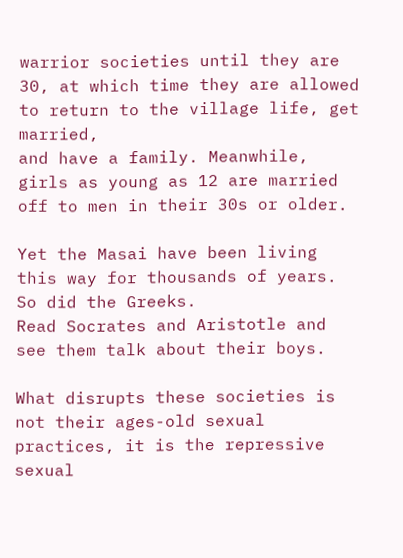warrior societies until they are 30, at which time they are allowed to return to the village life, get married,
and have a family. Meanwhile, girls as young as 12 are married off to men in their 30s or older.

Yet the Masai have been living this way for thousands of years. So did the Greeks.
Read Socrates and Aristotle and see them talk about their boys.

What disrupts these societies is not their ages-old sexual practices, it is the repressive sexual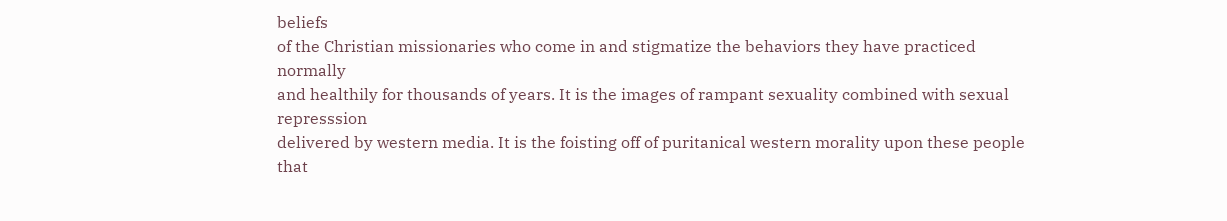beliefs
of the Christian missionaries who come in and stigmatize the behaviors they have practiced normally
and healthily for thousands of years. It is the images of rampant sexuality combined with sexual represssion
delivered by western media. It is the foisting off of puritanical western morality upon these people that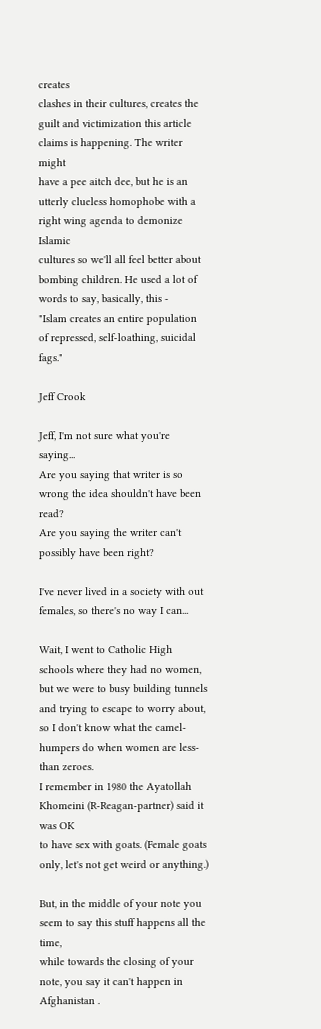creates
clashes in their cultures, creates the guilt and victimization this article claims is happening. The writer might
have a pee aitch dee, but he is an utterly clueless homophobe with a right wing agenda to demonize Islamic
cultures so we'll all feel better about bombing children. He used a lot of words to say, basically, this -
"Islam creates an entire population of repressed, self-loathing, suicidal fags."

Jeff Crook

Jeff, I'm not sure what you're saying...
Are you saying that writer is so wrong the idea shouldn't have been read?
Are you saying the writer can't possibly have been right?

I've never lived in a society with out females, so there's no way I can...

Wait, I went to Catholic High schools where they had no women,
but we were to busy building tunnels and trying to escape to worry about,
so I don't know what the camel-humpers do when women are less-than zeroes.
I remember in 1980 the Ayatollah Khomeini (R-Reagan-partner) said it was OK
to have sex with goats. (Female goats only, let's not get weird or anything.)

But, in the middle of your note you seem to say this stuff happens all the time,
while towards the closing of your note, you say it can't happen in Afghanistan .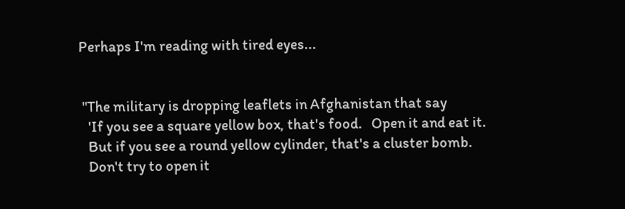Perhaps I'm reading with tired eyes...


 "The military is dropping leaflets in Afghanistan that say
   'If you see a square yellow box, that's food.   Open it and eat it.
   But if you see a round yellow cylinder, that's a cluster bomb.
   Don't try to open it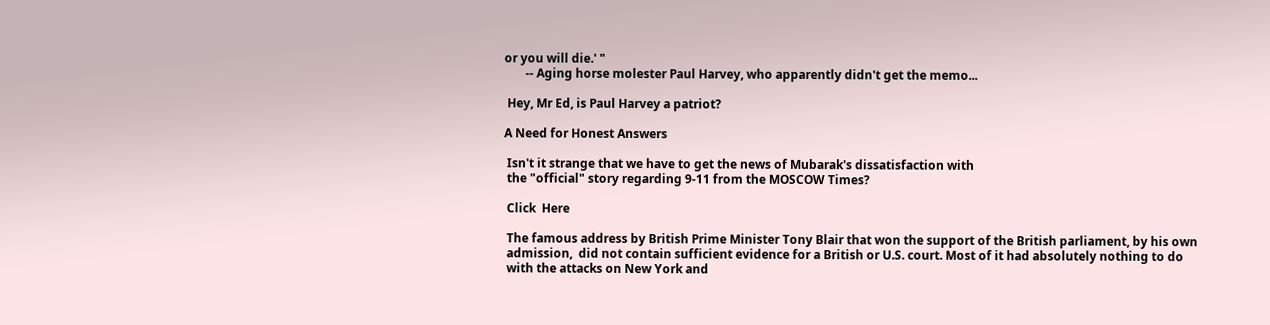or you will die.' "
       -- Aging horse molester Paul Harvey, who apparently didn't get the memo...

 Hey, Mr Ed, is Paul Harvey a patriot?

A Need for Honest Answers

 Isn't it strange that we have to get the news of Mubarak's dissatisfaction with
 the "official" story regarding 9-11 from the MOSCOW Times?

 Click  Here

 The famous address by British Prime Minister Tony Blair that won the support of the British parliament, by his own
 admission,  did not contain sufficient evidence for a British or U.S. court. Most of it had absolutely nothing to do
 with the attacks on New York and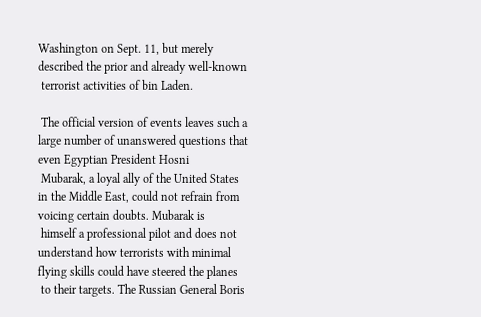Washington on Sept. 11, but merely described the prior and already well-known
 terrorist activities of bin Laden.

 The official version of events leaves such a large number of unanswered questions that even Egyptian President Hosni
 Mubarak, a loyal ally of the United States in the Middle East, could not refrain from voicing certain doubts. Mubarak is
 himself a professional pilot and does not understand how terrorists with minimal flying skills could have steered the planes
 to their targets. The Russian General Boris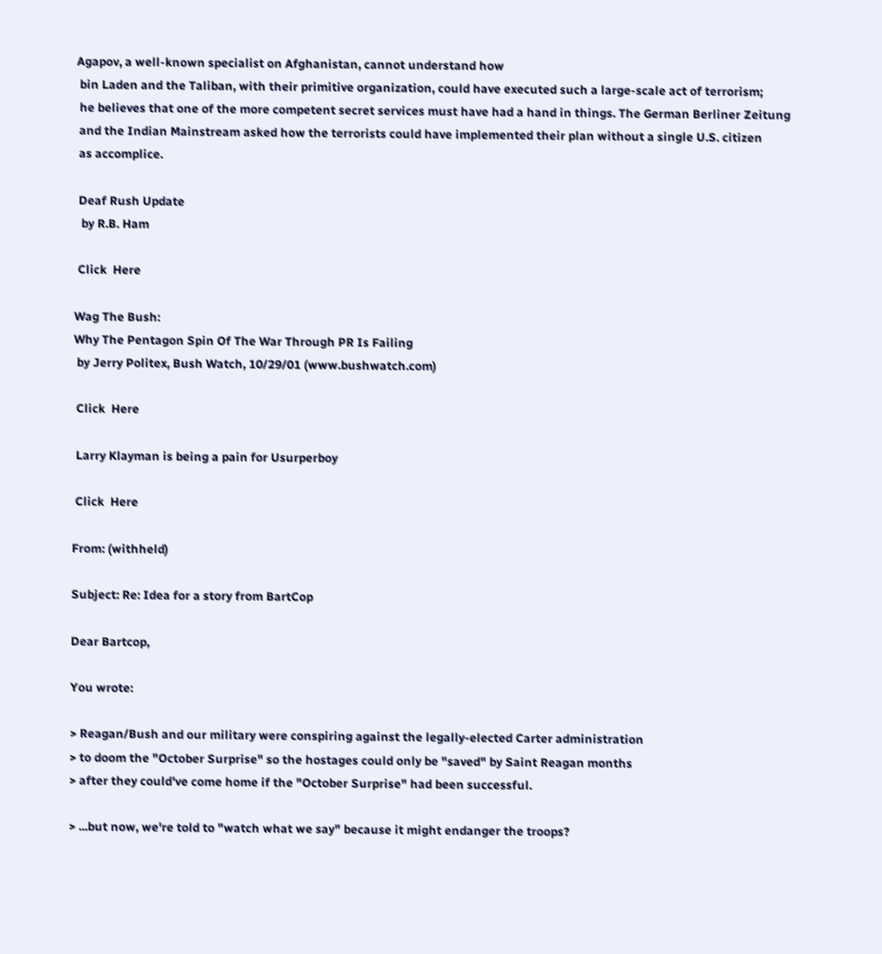Agapov, a well-known specialist on Afghanistan, cannot understand how
 bin Laden and the Taliban, with their primitive organization, could have executed such a large-scale act of terrorism;
 he believes that one of the more competent secret services must have had a hand in things. The German Berliner Zeitung
 and the Indian Mainstream asked how the terrorists could have implemented their plan without a single U.S. citizen
 as accomplice.

 Deaf Rush Update
  by R.B. Ham

 Click  Here

Wag The Bush:
Why The Pentagon Spin Of The War Through PR Is Failing
 by Jerry Politex, Bush Watch, 10/29/01 (www.bushwatch.com)

 Click  Here

 Larry Klayman is being a pain for Usurperboy

 Click  Here

From: (withheld)

Subject: Re: Idea for a story from BartCop

Dear Bartcop,

You wrote:

> Reagan/Bush and our military were conspiring against the legally-elected Carter administration
> to doom the "October Surprise" so the hostages could only be "saved" by Saint Reagan months
> after they could've come home if the "October Surprise" had been successful.

> ...but now, we're told to "watch what we say" because it might endanger the troops?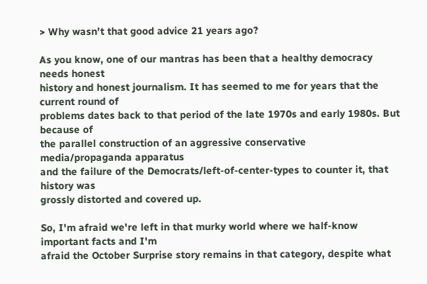> Why wasn't that good advice 21 years ago?

As you know, one of our mantras has been that a healthy democracy needs honest
history and honest journalism. It has seemed to me for years that the current round of
problems dates back to that period of the late 1970s and early 1980s. But because of
the parallel construction of an aggressive conservative media/propaganda apparatus
and the failure of the Democrats/left-of-center-types to counter it, that history was
grossly distorted and covered up.

So, I'm afraid we're left in that murky world where we half-know important facts and I'm
afraid the October Surprise story remains in that category, despite what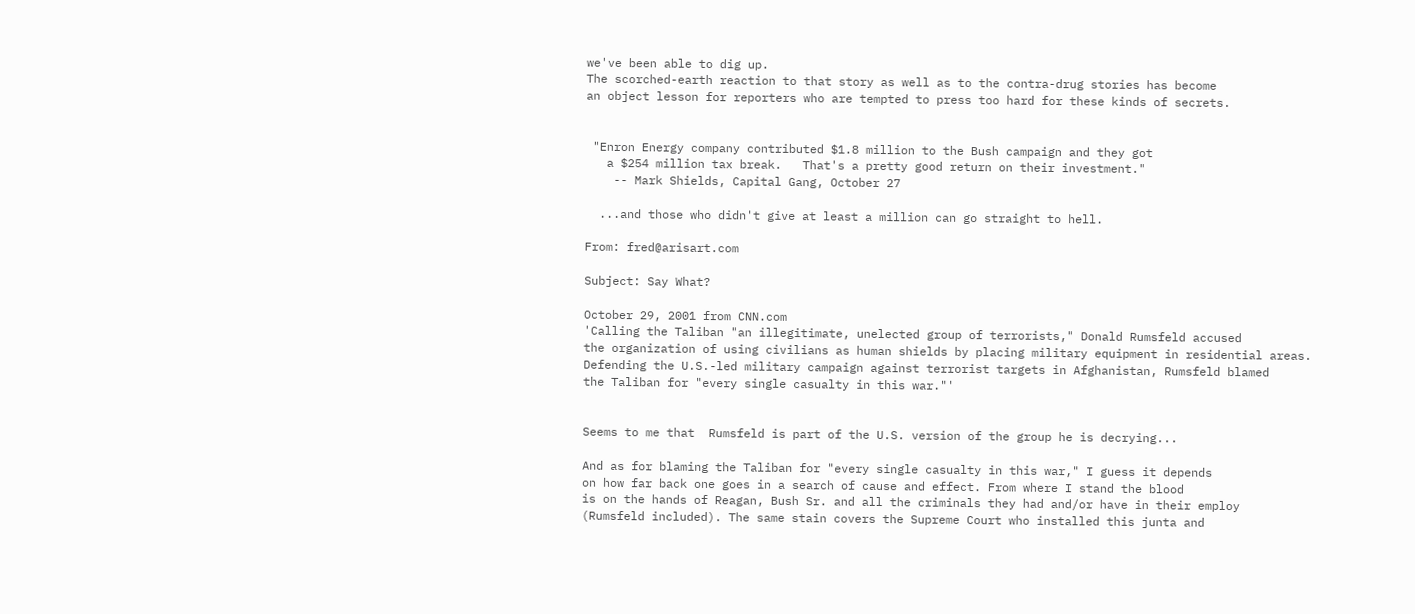we've been able to dig up.
The scorched-earth reaction to that story as well as to the contra-drug stories has become
an object lesson for reporters who are tempted to press too hard for these kinds of secrets.


 "Enron Energy company contributed $1.8 million to the Bush campaign and they got
   a $254 million tax break.   That's a pretty good return on their investment."
    -- Mark Shields, Capital Gang, October 27

  ...and those who didn't give at least a million can go straight to hell.

From: fred@arisart.com

Subject: Say What?

October 29, 2001 from CNN.com
'Calling the Taliban "an illegitimate, unelected group of terrorists," Donald Rumsfeld accused
the organization of using civilians as human shields by placing military equipment in residential areas.
Defending the U.S.-led military campaign against terrorist targets in Afghanistan, Rumsfeld blamed
the Taliban for "every single casualty in this war."'


Seems to me that  Rumsfeld is part of the U.S. version of the group he is decrying...

And as for blaming the Taliban for "every single casualty in this war," I guess it depends
on how far back one goes in a search of cause and effect. From where I stand the blood
is on the hands of Reagan, Bush Sr. and all the criminals they had and/or have in their employ
(Rumsfeld included). The same stain covers the Supreme Court who installed this junta and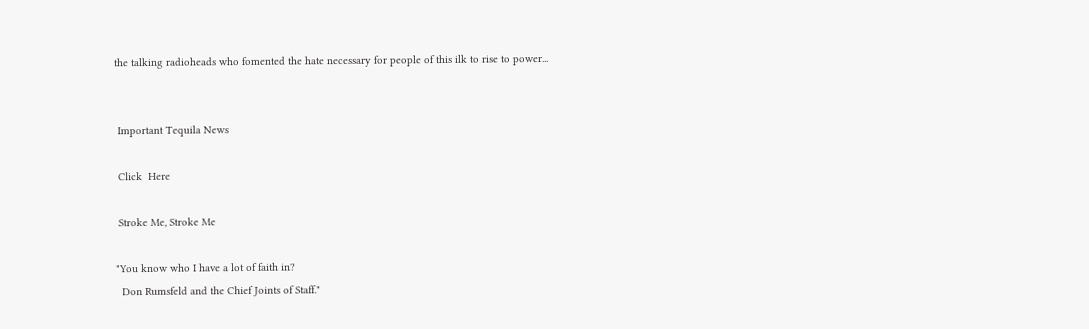the talking radioheads who fomented the hate necessary for people of this ilk to rise to power...


 Important Tequila News

 Click  Here

 Stroke Me, Stroke Me

"You know who I have a lot of faith in?
  Don Rumsfeld and the Chief Joints of Staff."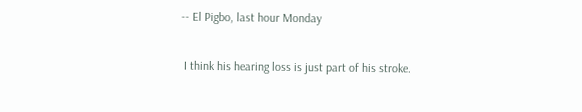-- El Pigbo, last hour Monday

 I think his hearing loss is just part of his stroke.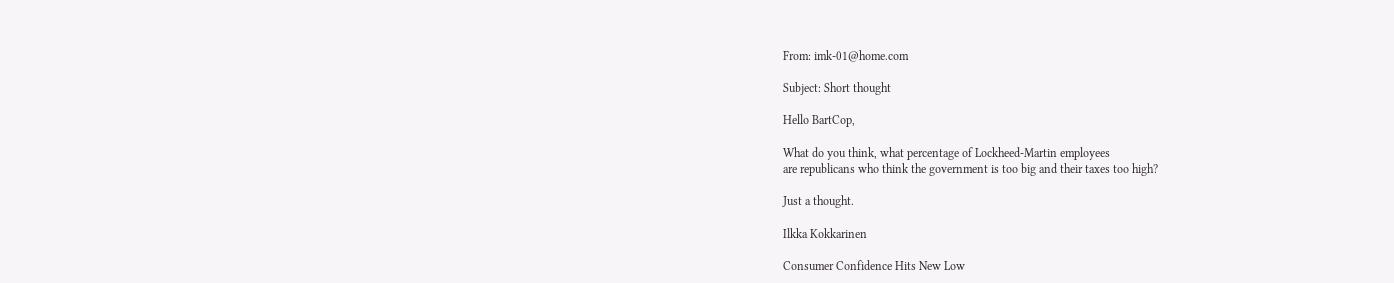From: imk-01@home.com

Subject: Short thought

Hello BartCop,

What do you think, what percentage of Lockheed-Martin employees
are republicans who think the government is too big and their taxes too high?

Just a thought.

Ilkka Kokkarinen

Consumer Confidence Hits New Low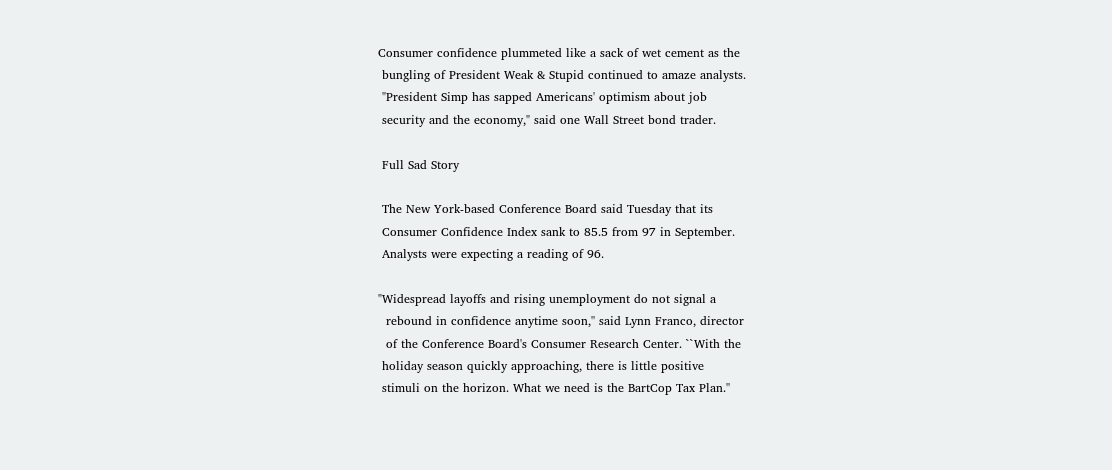Consumer confidence plummeted like a sack of wet cement as the
 bungling of President Weak & Stupid continued to amaze analysts.
 "President Simp has sapped Americans' optimism about job
 security and the economy," said one Wall Street bond trader.

 Full Sad Story

 The New York-based Conference Board said Tuesday that its
 Consumer Confidence Index sank to 85.5 from 97 in September.
 Analysts were expecting a reading of 96.

"Widespread layoffs and rising unemployment do not signal a
  rebound in confidence anytime soon,'' said Lynn Franco, director
  of the Conference Board's Consumer Research Center. ``With the
 holiday season quickly approaching, there is little positive
 stimuli on the horizon. What we need is the BartCop Tax Plan.''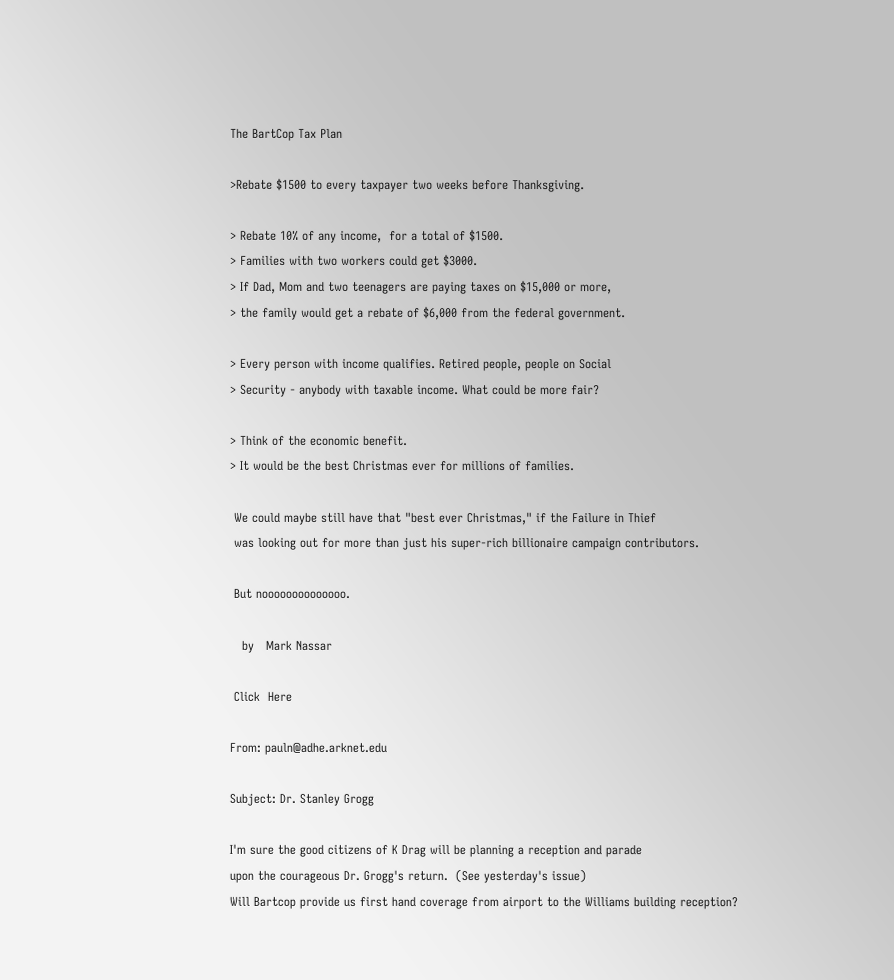The BartCop Tax Plan

>Rebate $1500 to every taxpayer two weeks before Thanksgiving.

> Rebate 10% of any income,  for a total of $1500.
> Families with two workers could get $3000.
> If Dad, Mom and two teenagers are paying taxes on $15,000 or more,
> the family would get a rebate of $6,000 from the federal government.

> Every person with income qualifies. Retired people, people on Social
> Security - anybody with taxable income. What could be more fair?

> Think of the economic benefit.
> It would be the best Christmas ever for millions of families.

 We could maybe still have that "best ever Christmas," if the Failure in Thief
 was looking out for more than just his super-rich billionaire campaign contributors.

 But noooooooooooooo.

   by   Mark Nassar

 Click  Here

From: pauln@adhe.arknet.edu

Subject: Dr. Stanley Grogg

I'm sure the good citizens of K Drag will be planning a reception and parade
upon the courageous Dr. Grogg's return.  (See yesterday's issue)
Will Bartcop provide us first hand coverage from airport to the Williams building reception?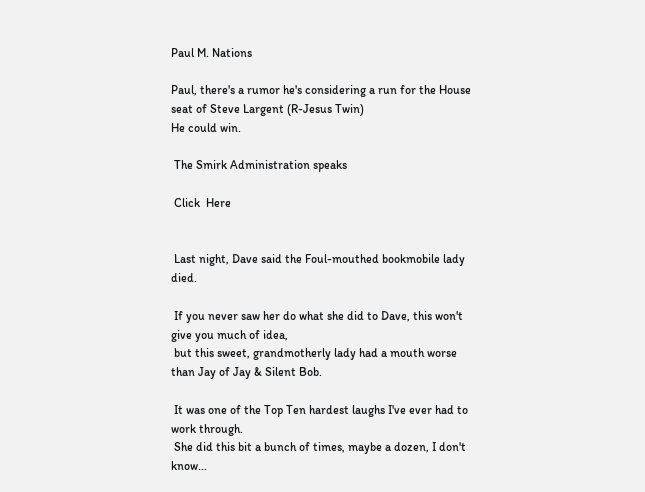Paul M. Nations

Paul, there's a rumor he's considering a run for the House seat of Steve Largent (R-Jesus Twin)
He could win.

 The Smirk Administration speaks

 Click  Here


 Last night, Dave said the Foul-mouthed bookmobile lady died.

 If you never saw her do what she did to Dave, this won't give you much of idea,
 but this sweet, grandmotherly lady had a mouth worse than Jay of Jay & Silent Bob.

 It was one of the Top Ten hardest laughs I've ever had to work through.
 She did this bit a bunch of times, maybe a dozen, I don't know...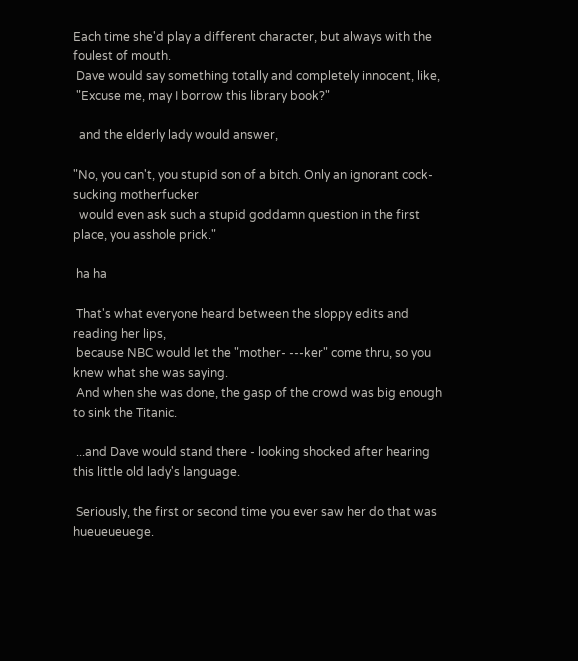Each time she'd play a different character, but always with the foulest of mouth.
 Dave would say something totally and completely innocent, like,
 "Excuse me, may I borrow this library book?"

  and the elderly lady would answer,

"No, you can't, you stupid son of a bitch. Only an ignorant cock-sucking motherfucker
  would even ask such a stupid goddamn question in the first place, you asshole prick."

 ha ha

 That's what everyone heard between the sloppy edits and reading her lips,
 because NBC would let the "mother- ---ker" come thru, so you knew what she was saying.
 And when she was done, the gasp of the crowd was big enough to sink the Titanic.

 ...and Dave would stand there - looking shocked after hearing this little old lady's language.

 Seriously, the first or second time you ever saw her do that was hueueueuege.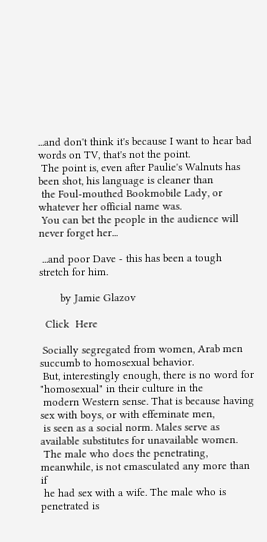...and don't think it's because I want to hear bad words on TV, that's not the point.
 The point is, even after Paulie's Walnuts has been shot, his language is cleaner than
 the Foul-mouthed Bookmobile Lady, or whatever her official name was.
 You can bet the people in the audience will never forget her...

 ...and poor Dave - this has been a tough stretch for him.

       by Jamie Glazov

  Click  Here

 Socially segregated from women, Arab men succumb to homosexual behavior.
 But, interestingly enough, there is no word for "homosexual" in their culture in the
 modern Western sense. That is because having sex with boys, or with effeminate men,
 is seen as a social norm. Males serve as available substitutes for unavailable women.
 The male who does the penetrating, meanwhile, is not emasculated any more than if
 he had sex with a wife. The male who is penetrated is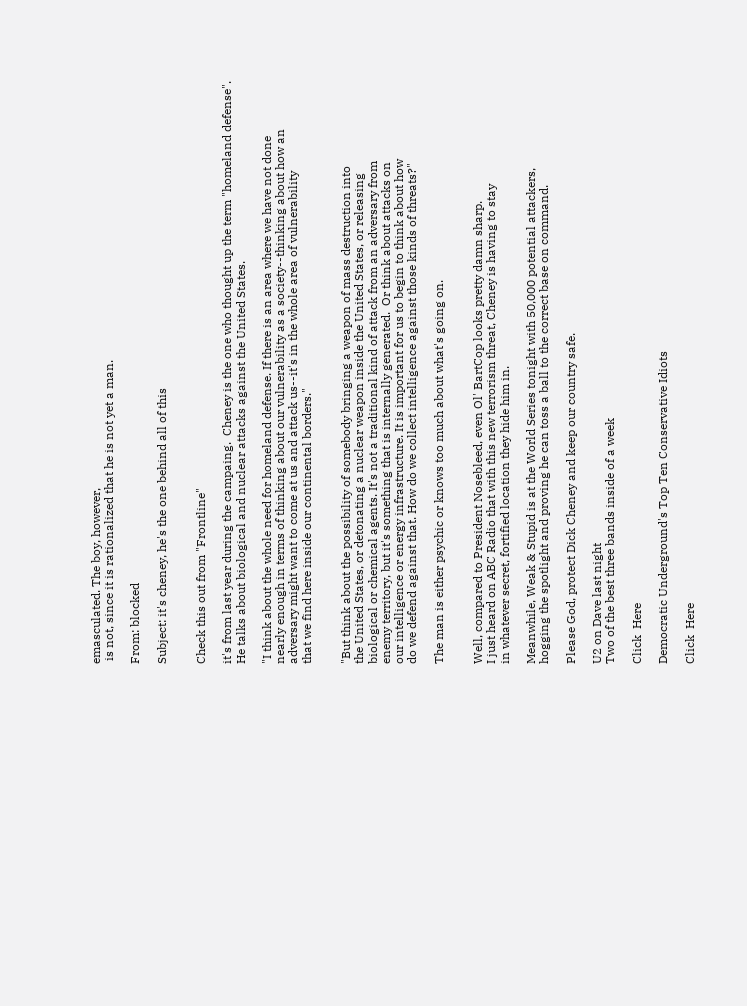emasculated. The boy, however,
 is not, since it is rationalized that he is not yet a man.

From: blocked

Subject: it's cheney, he's the one behind all of this


Check this out from "Frontline"

it's from last year during the campaing.  Cheney is the one who thought up the term "homeland defense".
He talks about biological and nuclear attacks against the United States.

"I think about the whole need for homeland defense. If there is an area where we have not done
nearly enough in terms of thinking about our vulnerability as a society--thinking about how an
adversary might want to come at us and attack us--it's in the whole area of vulnerability
that we find here inside our continental borders."


"But think about the possibility of somebody bringing a weapon of mass destruction into
the United States, or detonating a nuclear weapon inside the United States, or releasing
biological or chemical agents. It's not a traditional kind of attack from an adversary from
enemy territory, but it's something that is internally generated.  Or think about attacks on
our intelligence or energy infrastructure. It is important for us to begin to think about how
do we defend against that. How do we collect intelligence against those kinds of threats?"

The man is either psychic or knows too much about what's going on.


Well, compared to President Nosebleed, even Ol' BartCop looks pretty damn sharp.
I just heard on ABC Radio that with this new terrorism threat, Cheney is having to stay
in whatever secret, fortified location they hide him in.

Meanwhile, Weak & Stupid is at the World Series tonight with 50,000 potential attackers,
hogging the spotlight and proving he can toss a ball to the correct base on command.

Please God, protect Dick Cheney and keep our country safe.

U2 on Dave last night
Two of the best three bands inside of a week

Click  Here

Democratic Underground's Top Ten Conservative Idiots

Click  Here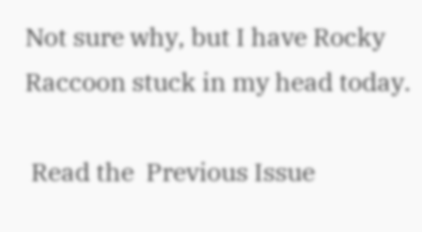Not sure why, but I have Rocky Raccoon stuck in my head today.

 Read the  Previous Issue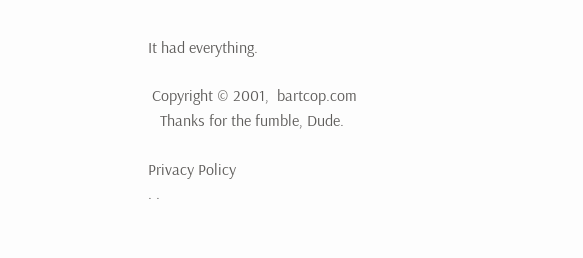It had everything.

 Copyright © 2001,  bartcop.com
   Thanks for the fumble, Dude.

Privacy Policy
. .